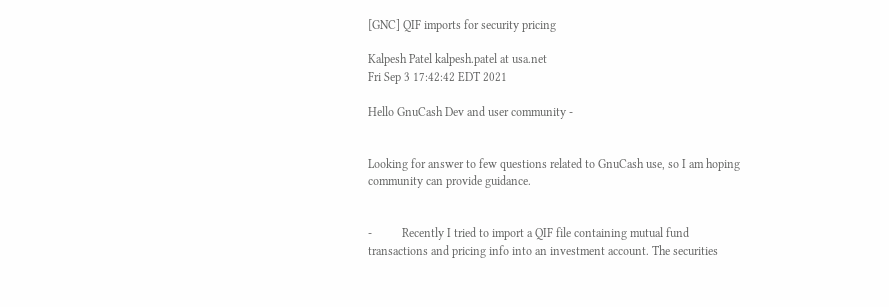[GNC] QIF imports for security pricing

Kalpesh Patel kalpesh.patel at usa.net
Fri Sep 3 17:42:42 EDT 2021

Hello GnuCash Dev and user community -


Looking for answer to few questions related to GnuCash use, so I am hoping
community can provide guidance.


-          Recently I tried to import a QIF file containing mutual fund
transactions and pricing info into an investment account. The securities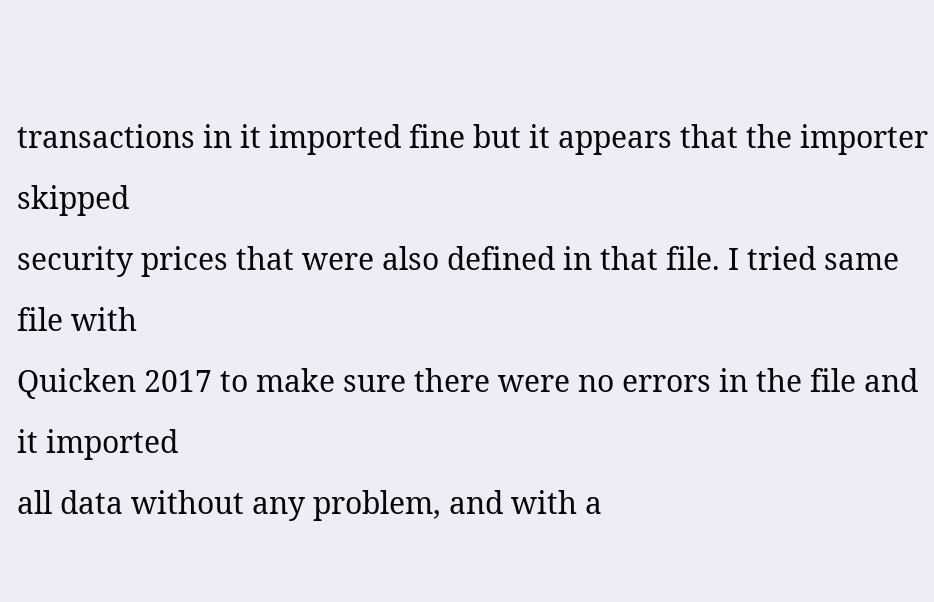transactions in it imported fine but it appears that the importer skipped
security prices that were also defined in that file. I tried same file with
Quicken 2017 to make sure there were no errors in the file and it imported
all data without any problem, and with a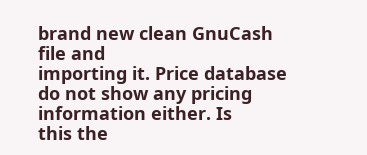brand new clean GnuCash file and
importing it. Price database do not show any pricing information either. Is
this the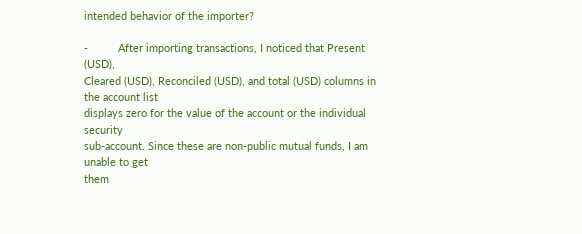intended behavior of the importer?

-          After importing transactions, I noticed that Present (USD),
Cleared (USD), Reconciled (USD), and total (USD) columns in the account list
displays zero for the value of the account or the individual security
sub-account. Since these are non-public mutual funds, I am unable to get
them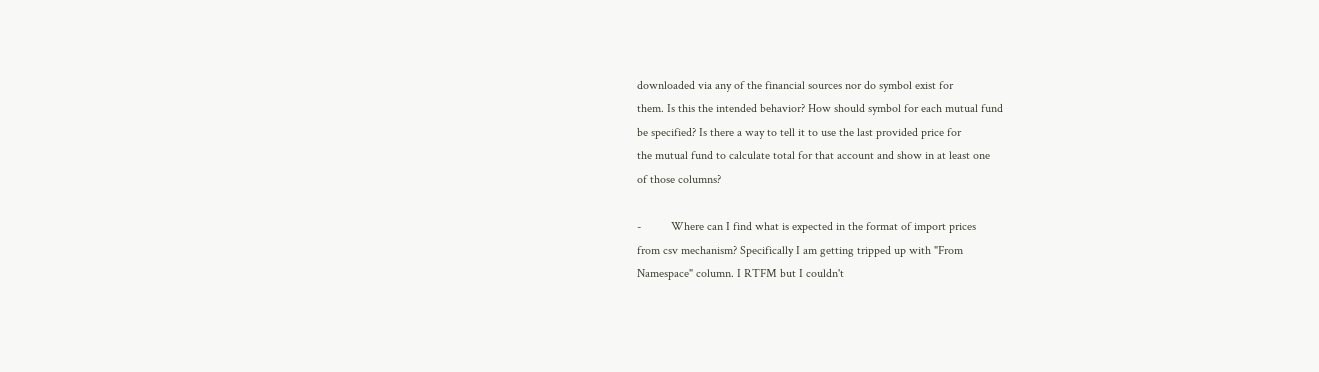downloaded via any of the financial sources nor do symbol exist for
them. Is this the intended behavior? How should symbol for each mutual fund
be specified? Is there a way to tell it to use the last provided price for
the mutual fund to calculate total for that account and show in at least one
of those columns?

-          Where can I find what is expected in the format of import prices
from csv mechanism? Specifically I am getting tripped up with "From
Namespace" column. I RTFM but I couldn't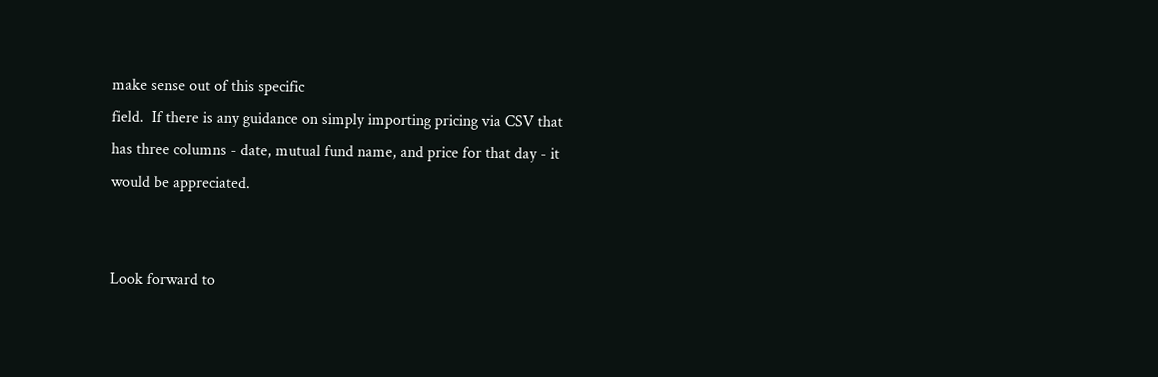make sense out of this specific
field.  If there is any guidance on simply importing pricing via CSV that
has three columns - date, mutual fund name, and price for that day - it
would be appreciated.


Look forward to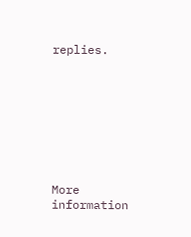replies.








More information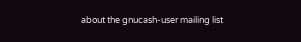about the gnucash-user mailing list